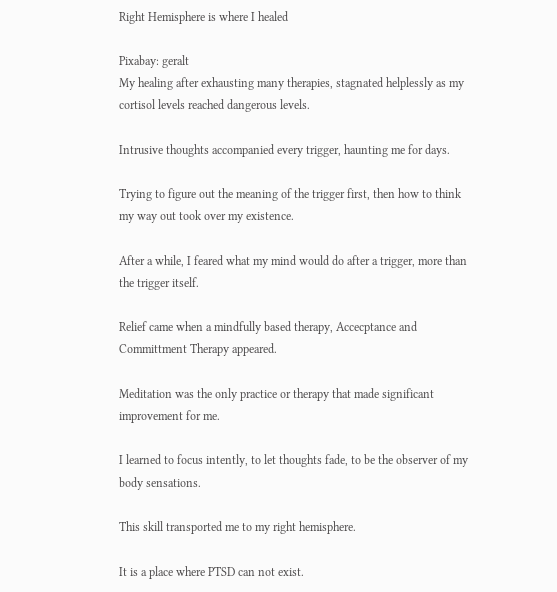Right Hemisphere is where I healed

Pixabay: geralt
My healing after exhausting many therapies, stagnated helplessly as my cortisol levels reached dangerous levels.

Intrusive thoughts accompanied every trigger, haunting me for days.

Trying to figure out the meaning of the trigger first, then how to think my way out took over my existence.

After a while, I feared what my mind would do after a trigger, more than the trigger itself.

Relief came when a mindfully based therapy, Accecptance and Committment Therapy appeared.

Meditation was the only practice or therapy that made significant improvement for me.

I learned to focus intently, to let thoughts fade, to be the observer of my body sensations.

This skill transported me to my right hemisphere.

It is a place where PTSD can not exist.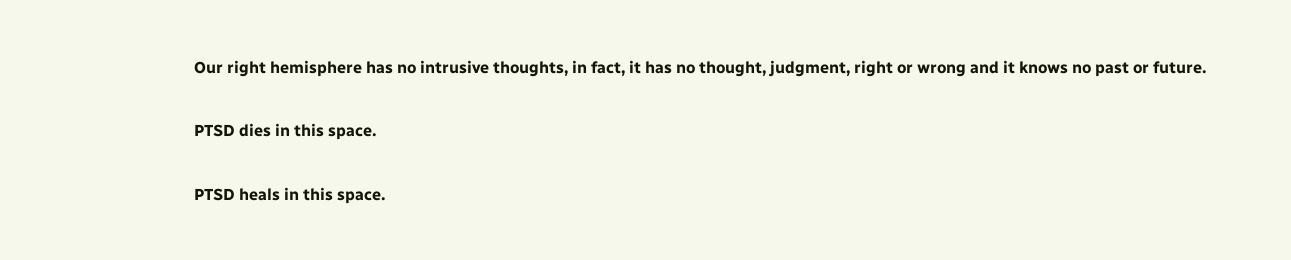Our right hemisphere has no intrusive thoughts, in fact, it has no thought, judgment, right or wrong and it knows no past or future.

PTSD dies in this space.

PTSD heals in this space.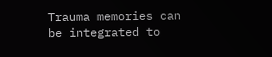Trauma memories can be integrated to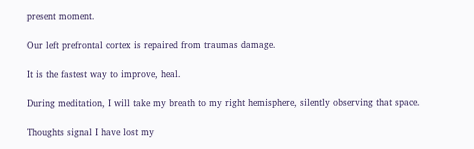present moment.

Our left prefrontal cortex is repaired from traumas damage.

It is the fastest way to improve, heal.

During meditation, I will take my breath to my right hemisphere, silently observing that space.

Thoughts signal I have lost my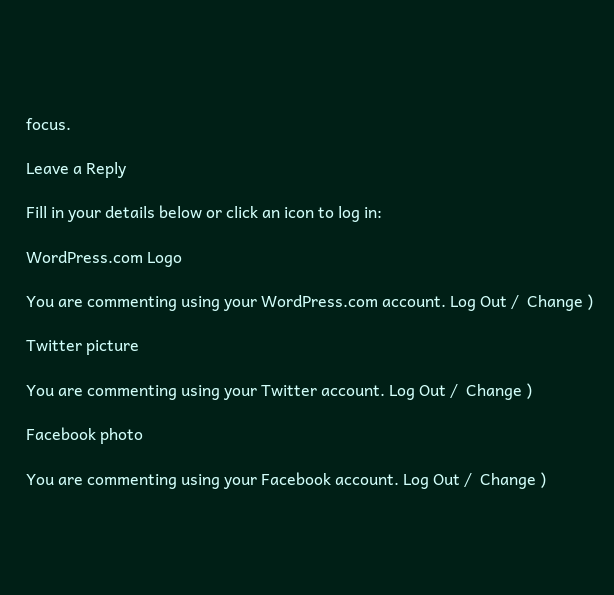focus.

Leave a Reply

Fill in your details below or click an icon to log in:

WordPress.com Logo

You are commenting using your WordPress.com account. Log Out /  Change )

Twitter picture

You are commenting using your Twitter account. Log Out /  Change )

Facebook photo

You are commenting using your Facebook account. Log Out /  Change )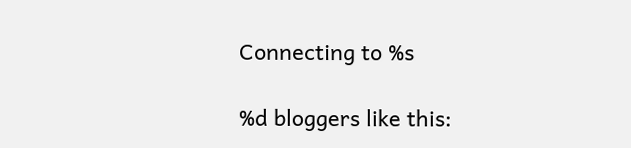Connecting to %s

%d bloggers like this: